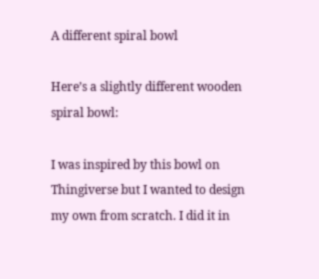A different spiral bowl

Here’s a slightly different wooden spiral bowl:

I was inspired by this bowl on Thingiverse but I wanted to design my own from scratch. I did it in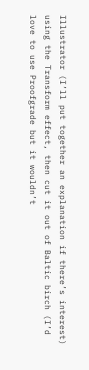Illustrator (I’ll put together an explanation if there’s interest) using the Transform effect, then cut it out of Baltic birch (I’d love to use Proofgrade but it wouldn’t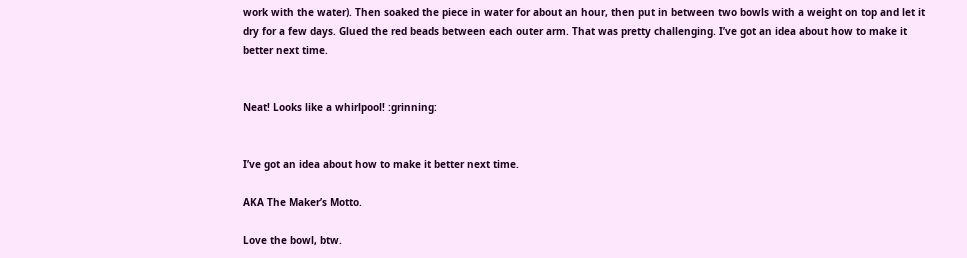work with the water). Then soaked the piece in water for about an hour, then put in between two bowls with a weight on top and let it dry for a few days. Glued the red beads between each outer arm. That was pretty challenging. I’ve got an idea about how to make it better next time.


Neat! Looks like a whirlpool! :grinning:


I’ve got an idea about how to make it better next time.

AKA The Maker’s Motto.

Love the bowl, btw.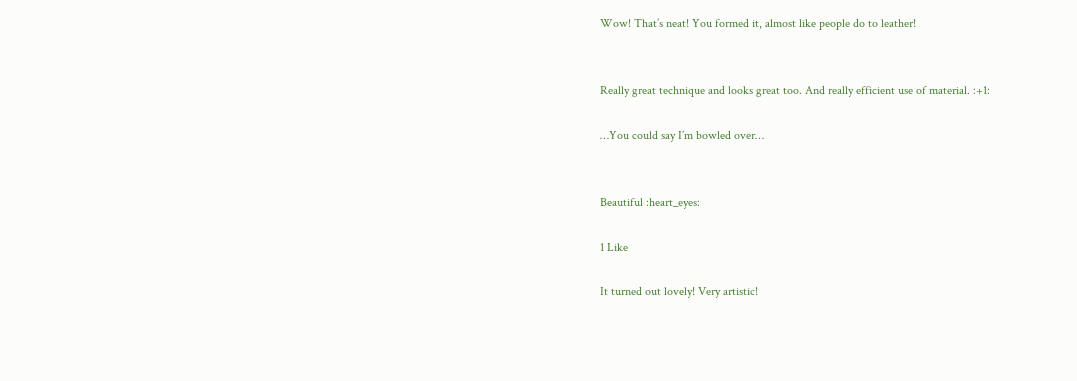Wow! That’s neat! You formed it, almost like people do to leather!


Really great technique and looks great too. And really efficient use of material. :+1:

…You could say I’m bowled over…


Beautiful :heart_eyes:

1 Like

It turned out lovely! Very artistic!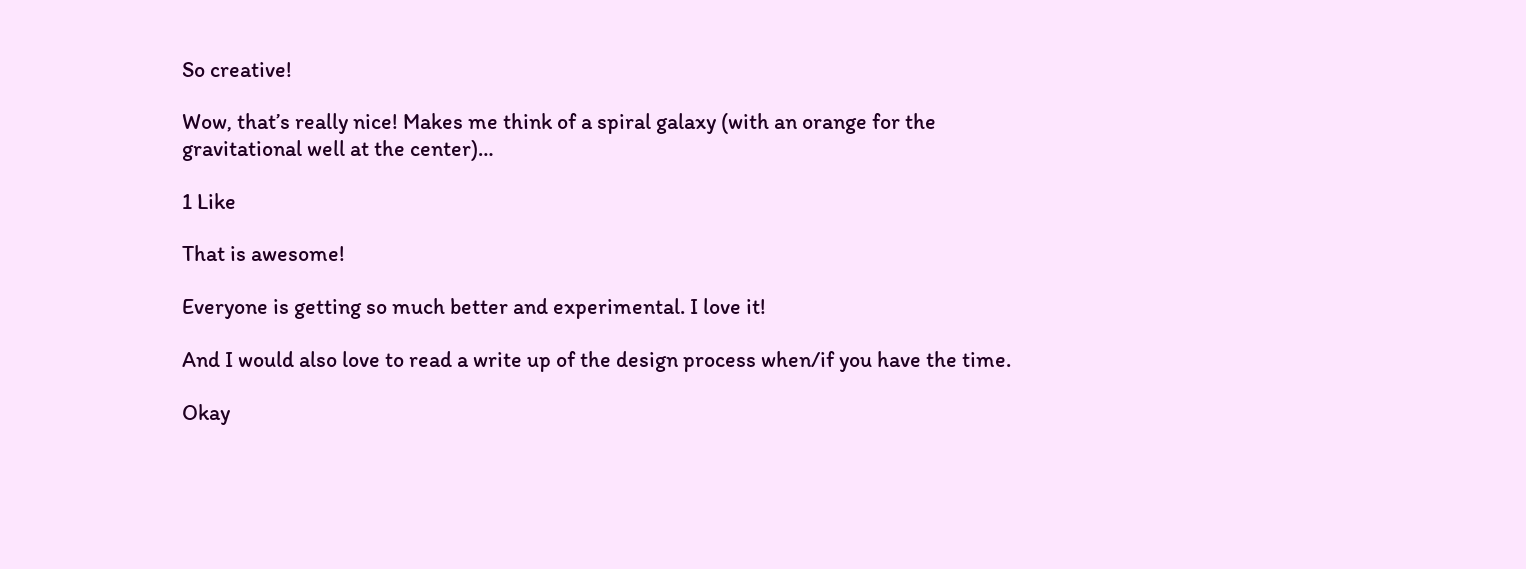So creative!

Wow, that’s really nice! Makes me think of a spiral galaxy (with an orange for the gravitational well at the center)…

1 Like

That is awesome!

Everyone is getting so much better and experimental. I love it!

And I would also love to read a write up of the design process when/if you have the time.

Okay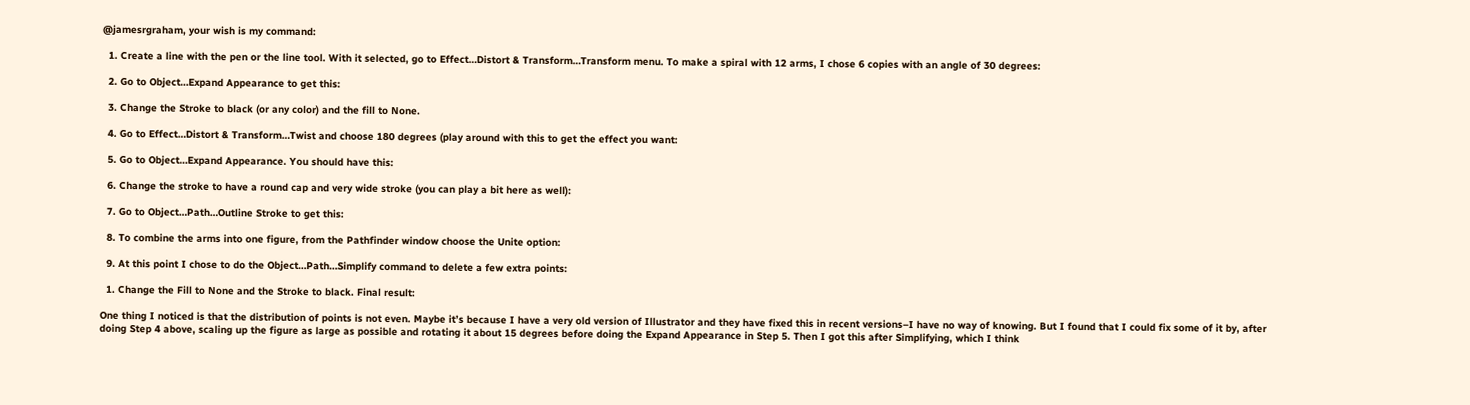@jamesrgraham, your wish is my command:

  1. Create a line with the pen or the line tool. With it selected, go to Effect…Distort & Transform…Transform menu. To make a spiral with 12 arms, I chose 6 copies with an angle of 30 degrees:

  2. Go to Object…Expand Appearance to get this:

  3. Change the Stroke to black (or any color) and the fill to None.

  4. Go to Effect…Distort & Transform…Twist and choose 180 degrees (play around with this to get the effect you want:

  5. Go to Object…Expand Appearance. You should have this:

  6. Change the stroke to have a round cap and very wide stroke (you can play a bit here as well):

  7. Go to Object…Path…Outline Stroke to get this:

  8. To combine the arms into one figure, from the Pathfinder window choose the Unite option:

  9. At this point I chose to do the Object…Path…Simplify command to delete a few extra points:

  1. Change the Fill to None and the Stroke to black. Final result:

One thing I noticed is that the distribution of points is not even. Maybe it’s because I have a very old version of Illustrator and they have fixed this in recent versions–I have no way of knowing. But I found that I could fix some of it by, after doing Step 4 above, scaling up the figure as large as possible and rotating it about 15 degrees before doing the Expand Appearance in Step 5. Then I got this after Simplifying, which I think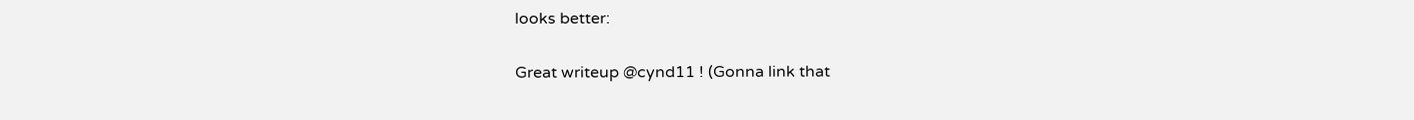looks better:


Great writeup @cynd11 ! (Gonna link that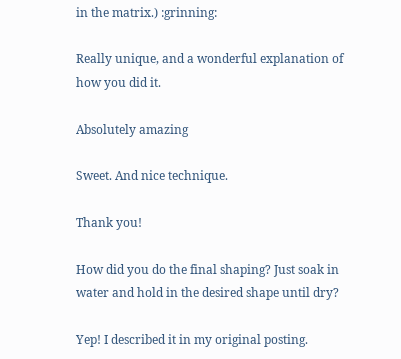in the matrix.) :grinning:

Really unique, and a wonderful explanation of how you did it.

Absolutely amazing

Sweet. And nice technique.

Thank you!

How did you do the final shaping? Just soak in water and hold in the desired shape until dry?

Yep! I described it in my original posting.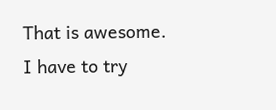That is awesome. I have to try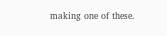making one of these.